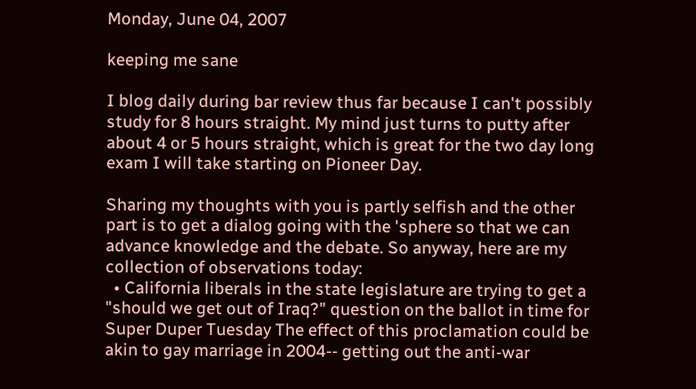Monday, June 04, 2007

keeping me sane

I blog daily during bar review thus far because I can't possibly study for 8 hours straight. My mind just turns to putty after about 4 or 5 hours straight, which is great for the two day long exam I will take starting on Pioneer Day.

Sharing my thoughts with you is partly selfish and the other part is to get a dialog going with the 'sphere so that we can advance knowledge and the debate. So anyway, here are my collection of observations today:
  • California liberals in the state legislature are trying to get a "should we get out of Iraq?" question on the ballot in time for Super Duper Tuesday The effect of this proclamation could be akin to gay marriage in 2004-- getting out the anti-war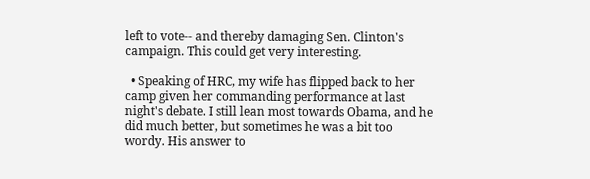left to vote-- and thereby damaging Sen. Clinton's campaign. This could get very interesting.

  • Speaking of HRC, my wife has flipped back to her camp given her commanding performance at last night's debate. I still lean most towards Obama, and he did much better, but sometimes he was a bit too wordy. His answer to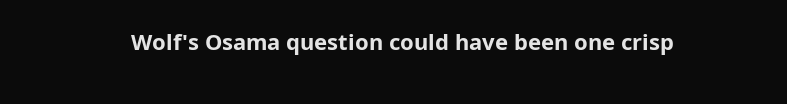Wolf's Osama question could have been one crisp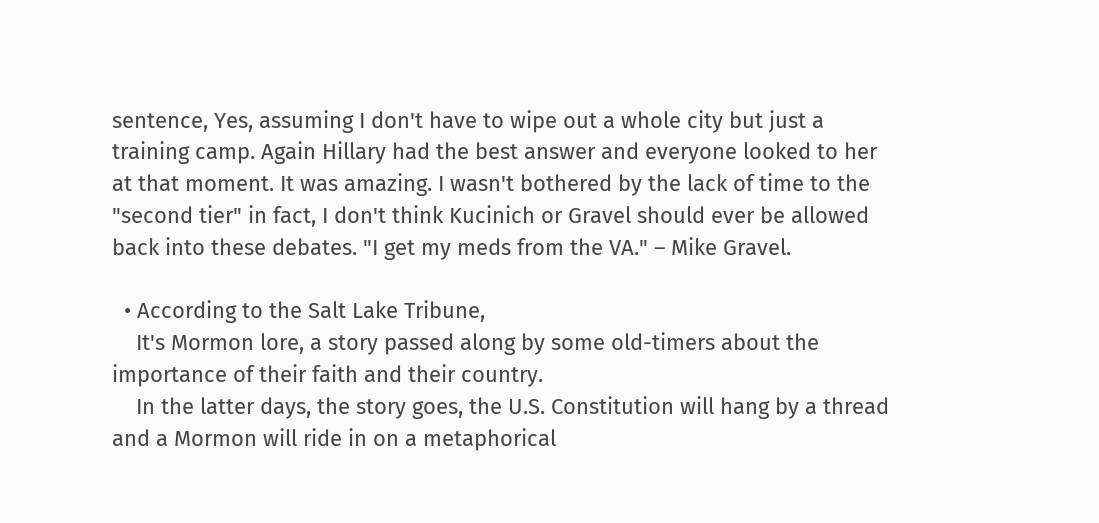sentence, Yes, assuming I don't have to wipe out a whole city but just a training camp. Again Hillary had the best answer and everyone looked to her at that moment. It was amazing. I wasn't bothered by the lack of time to the "second tier" in fact, I don't think Kucinich or Gravel should ever be allowed back into these debates. "I get my meds from the VA." – Mike Gravel.

  • According to the Salt Lake Tribune,
    It's Mormon lore, a story passed along by some old-timers about the importance of their faith and their country.
    In the latter days, the story goes, the U.S. Constitution will hang by a thread and a Mormon will ride in on a metaphorical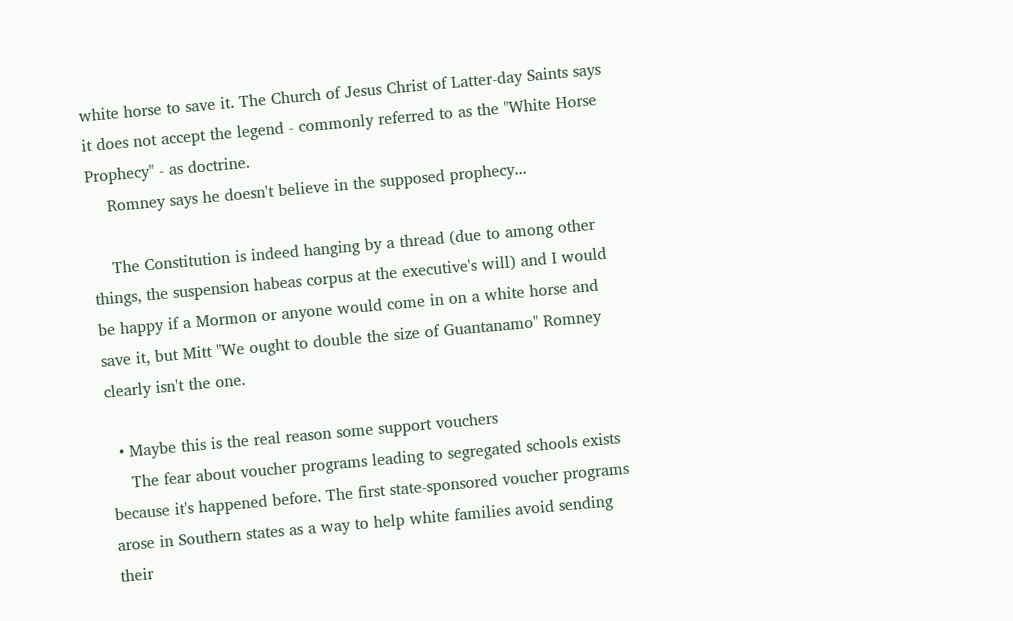white horse to save it. The Church of Jesus Christ of Latter-day Saints says it does not accept the legend - commonly referred to as the "White Horse Prophecy" - as doctrine.
    Romney says he doesn't believe in the supposed prophecy...

    The Constitution is indeed hanging by a thread (due to among other things, the suspension habeas corpus at the executive's will) and I would be happy if a Mormon or anyone would come in on a white horse and save it, but Mitt "We ought to double the size of Guantanamo" Romney clearly isn't the one.

  • Maybe this is the real reason some support vouchers
    The fear about voucher programs leading to segregated schools exists because it's happened before. The first state-sponsored voucher programs arose in Southern states as a way to help white families avoid sending their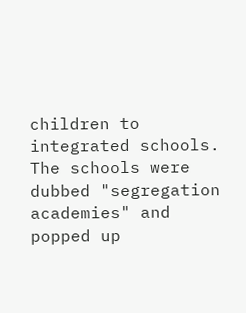children to integrated schools. The schools were dubbed "segregation academies" and popped up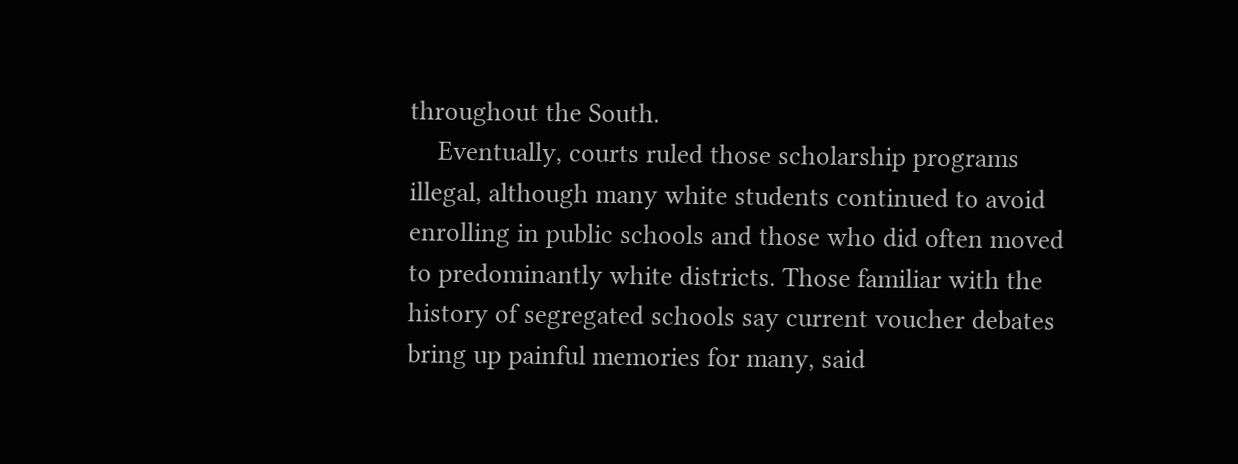throughout the South.
    Eventually, courts ruled those scholarship programs illegal, although many white students continued to avoid enrolling in public schools and those who did often moved to predominantly white districts. Those familiar with the history of segregated schools say current voucher debates bring up painful memories for many, said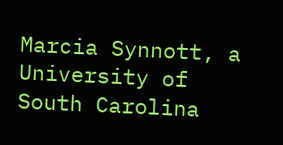Marcia Synnott, a University of South Carolina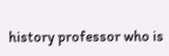history professor who is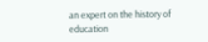an expert on the history of education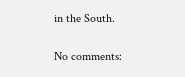in the South.

No comments: